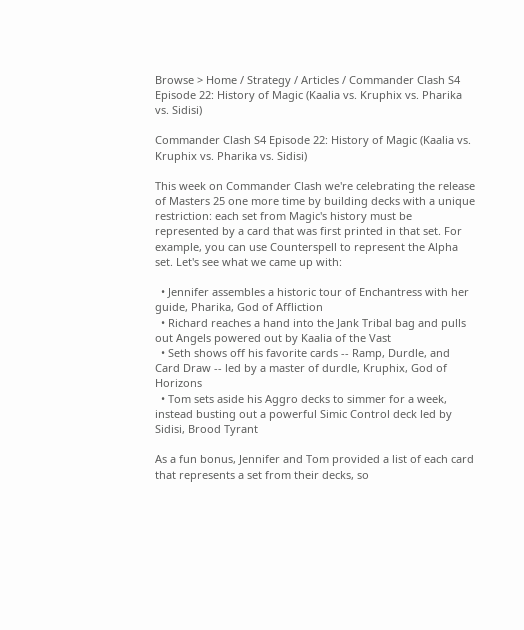Browse > Home / Strategy / Articles / Commander Clash S4 Episode 22: History of Magic (Kaalia vs. Kruphix vs. Pharika vs. Sidisi)

Commander Clash S4 Episode 22: History of Magic (Kaalia vs. Kruphix vs. Pharika vs. Sidisi)

This week on Commander Clash we're celebrating the release of Masters 25 one more time by building decks with a unique restriction: each set from Magic's history must be represented by a card that was first printed in that set. For example, you can use Counterspell to represent the Alpha set. Let's see what we came up with:

  • Jennifer assembles a historic tour of Enchantress with her guide, Pharika, God of Affliction
  • Richard reaches a hand into the Jank Tribal bag and pulls out Angels powered out by Kaalia of the Vast
  • Seth shows off his favorite cards -- Ramp, Durdle, and Card Draw -- led by a master of durdle, Kruphix, God of Horizons
  • Tom sets aside his Aggro decks to simmer for a week, instead busting out a powerful Simic Control deck led by Sidisi, Brood Tyrant

As a fun bonus, Jennifer and Tom provided a list of each card that represents a set from their decks, so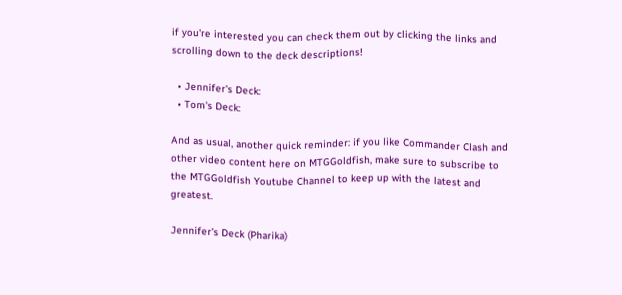if you're interested you can check them out by clicking the links and scrolling down to the deck descriptions!

  • Jennifer's Deck:
  • Tom's Deck:

And as usual, another quick reminder: if you like Commander Clash and other video content here on MTGGoldfish, make sure to subscribe to the MTGGoldfish Youtube Channel to keep up with the latest and greatest.

Jennifer's Deck (Pharika)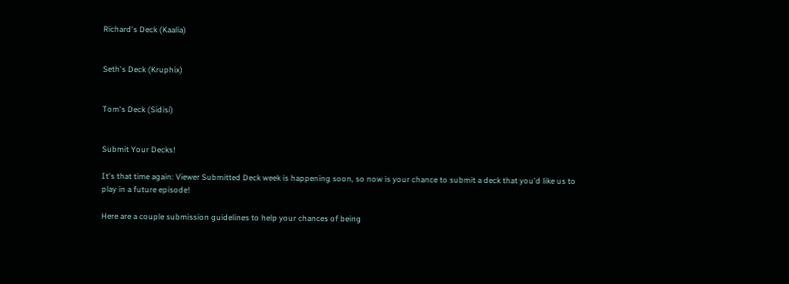Richard's Deck (Kaalia)


Seth's Deck (Kruphix)


Tom's Deck (Sidisi)


Submit Your Decks!

It's that time again: Viewer Submitted Deck week is happening soon, so now is your chance to submit a deck that you'd like us to play in a future episode!

Here are a couple submission guidelines to help your chances of being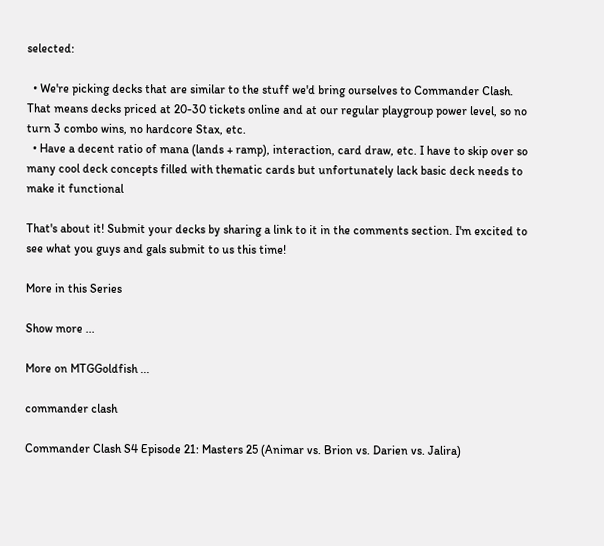selected:

  • We're picking decks that are similar to the stuff we'd bring ourselves to Commander Clash. That means decks priced at 20-30 tickets online and at our regular playgroup power level, so no turn 3 combo wins, no hardcore Stax, etc.
  • Have a decent ratio of mana (lands + ramp), interaction, card draw, etc. I have to skip over so many cool deck concepts filled with thematic cards but unfortunately lack basic deck needs to make it functional

That's about it! Submit your decks by sharing a link to it in the comments section. I'm excited to see what you guys and gals submit to us this time!

More in this Series

Show more ...

More on MTGGoldfish ...

commander clash

Commander Clash S4 Episode 21: Masters 25 (Animar vs. Brion vs. Darien vs. Jalira)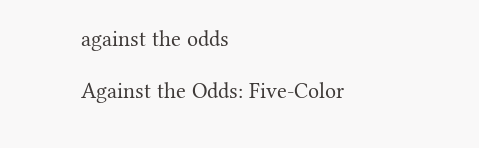against the odds

Against the Odds: Five-Color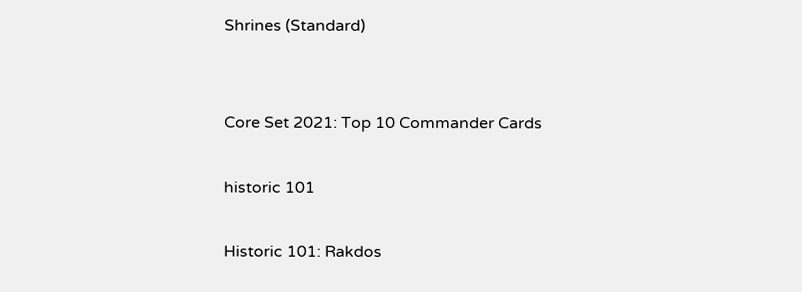Shrines (Standard)


Core Set 2021: Top 10 Commander Cards

historic 101

Historic 101: Rakdos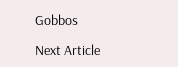Gobbos

Next Article